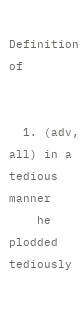Definition of


  1. (adv, all) in a tedious manner
    he plodded tediously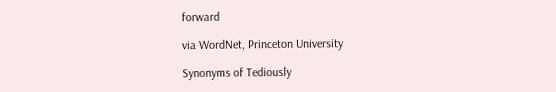forward

via WordNet, Princeton University

Synonyms of Tediously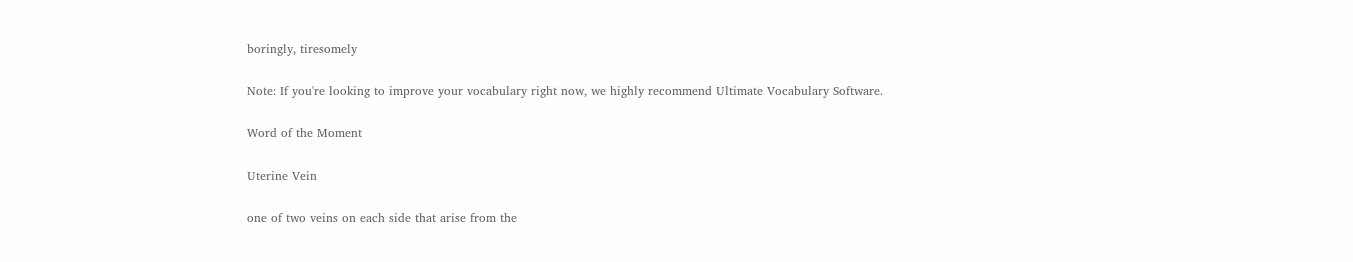boringly, tiresomely

Note: If you're looking to improve your vocabulary right now, we highly recommend Ultimate Vocabulary Software.

Word of the Moment

Uterine Vein

one of two veins on each side that arise from the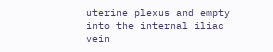uterine plexus and empty into the internal iliac vein